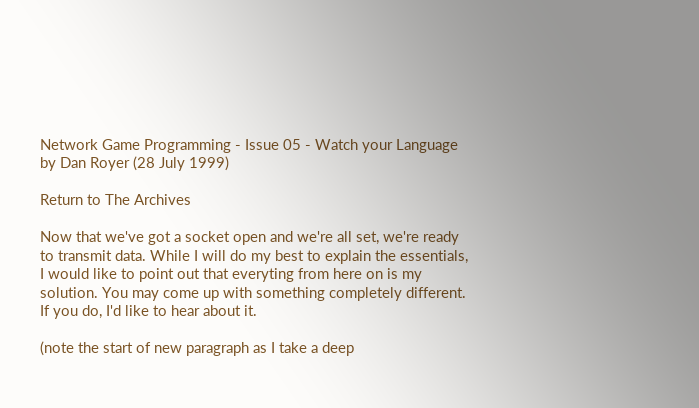Network Game Programming - Issue 05 - Watch your Language
by Dan Royer (28 July 1999)

Return to The Archives

Now that we've got a socket open and we're all set, we're ready to transmit data. While I will do my best to explain the essentials, I would like to point out that everyting from here on is my solution. You may come up with something completely different. If you do, I'd like to hear about it.

(note the start of new paragraph as I take a deep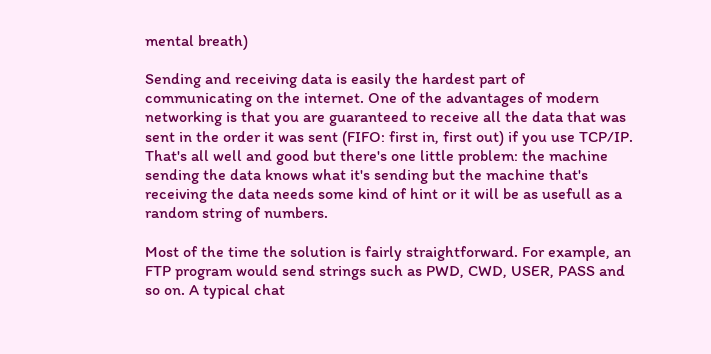mental breath)

Sending and receiving data is easily the hardest part of communicating on the internet. One of the advantages of modern networking is that you are guaranteed to receive all the data that was sent in the order it was sent (FIFO: first in, first out) if you use TCP/IP. That's all well and good but there's one little problem: the machine sending the data knows what it's sending but the machine that's receiving the data needs some kind of hint or it will be as usefull as a random string of numbers.

Most of the time the solution is fairly straightforward. For example, an FTP program would send strings such as PWD, CWD, USER, PASS and so on. A typical chat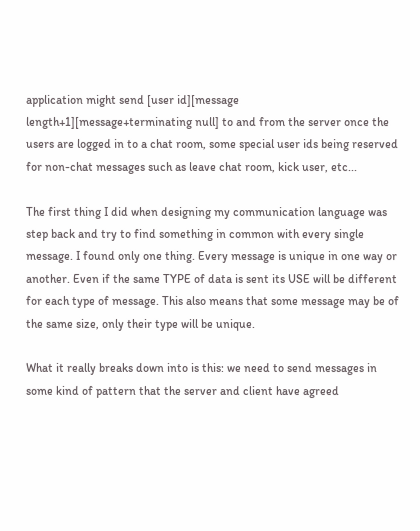application might send [user id][message length+1][message+terminating null] to and from the server once the users are logged in to a chat room, some special user ids being reserved for non-chat messages such as leave chat room, kick user, etc...

The first thing I did when designing my communication language was step back and try to find something in common with every single message. I found only one thing. Every message is unique in one way or another. Even if the same TYPE of data is sent its USE will be different for each type of message. This also means that some message may be of the same size, only their type will be unique.

What it really breaks down into is this: we need to send messages in some kind of pattern that the server and client have agreed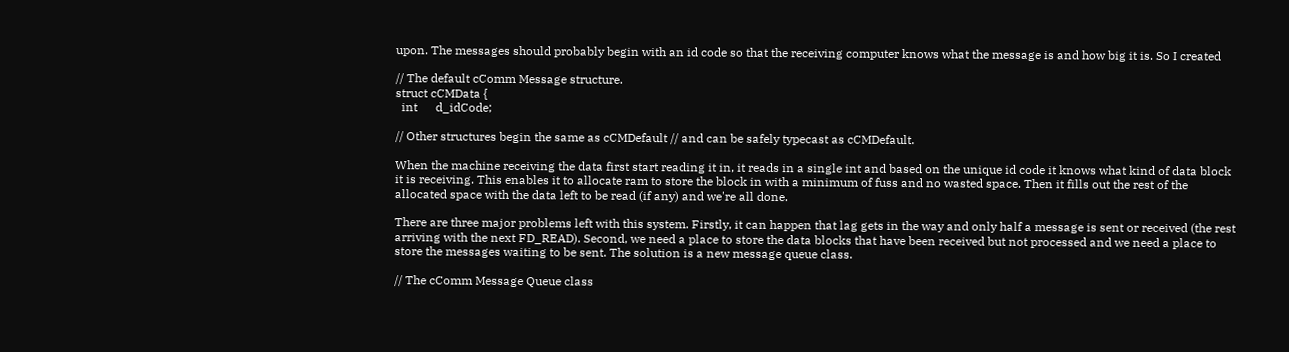upon. The messages should probably begin with an id code so that the receiving computer knows what the message is and how big it is. So I created

// The default cComm Message structure.
struct cCMData {
  int      d_idCode;

// Other structures begin the same as cCMDefault // and can be safely typecast as cCMDefault.

When the machine receiving the data first start reading it in, it reads in a single int and based on the unique id code it knows what kind of data block it is receiving. This enables it to allocate ram to store the block in with a minimum of fuss and no wasted space. Then it fills out the rest of the allocated space with the data left to be read (if any) and we're all done.

There are three major problems left with this system. Firstly, it can happen that lag gets in the way and only half a message is sent or received (the rest arriving with the next FD_READ). Second, we need a place to store the data blocks that have been received but not processed and we need a place to store the messages waiting to be sent. The solution is a new message queue class.

// The cComm Message Queue class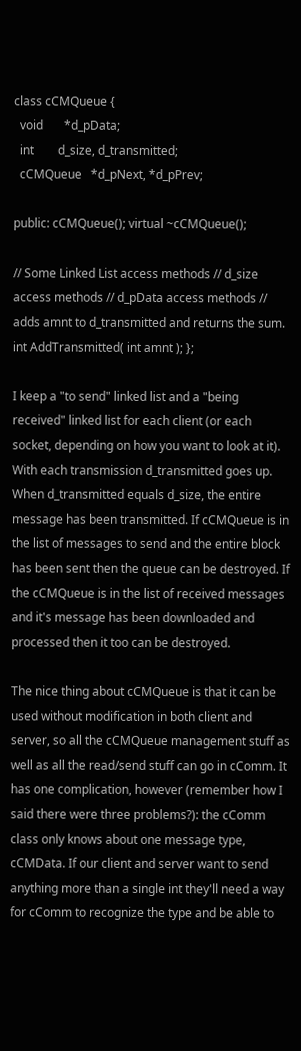class cCMQueue {
  void       *d_pData;
  int        d_size, d_transmitted;
  cCMQueue   *d_pNext, *d_pPrev;

public: cCMQueue(); virtual ~cCMQueue();

// Some Linked List access methods // d_size access methods // d_pData access methods // adds amnt to d_transmitted and returns the sum. int AddTransmitted( int amnt ); };

I keep a "to send" linked list and a "being received" linked list for each client (or each socket, depending on how you want to look at it). With each transmission d_transmitted goes up. When d_transmitted equals d_size, the entire message has been transmitted. If cCMQueue is in the list of messages to send and the entire block has been sent then the queue can be destroyed. If the cCMQueue is in the list of received messages and it's message has been downloaded and processed then it too can be destroyed.

The nice thing about cCMQueue is that it can be used without modification in both client and server, so all the cCMQueue management stuff as well as all the read/send stuff can go in cComm. It has one complication, however (remember how I said there were three problems?): the cComm class only knows about one message type, cCMData. If our client and server want to send anything more than a single int they'll need a way for cComm to recognize the type and be able to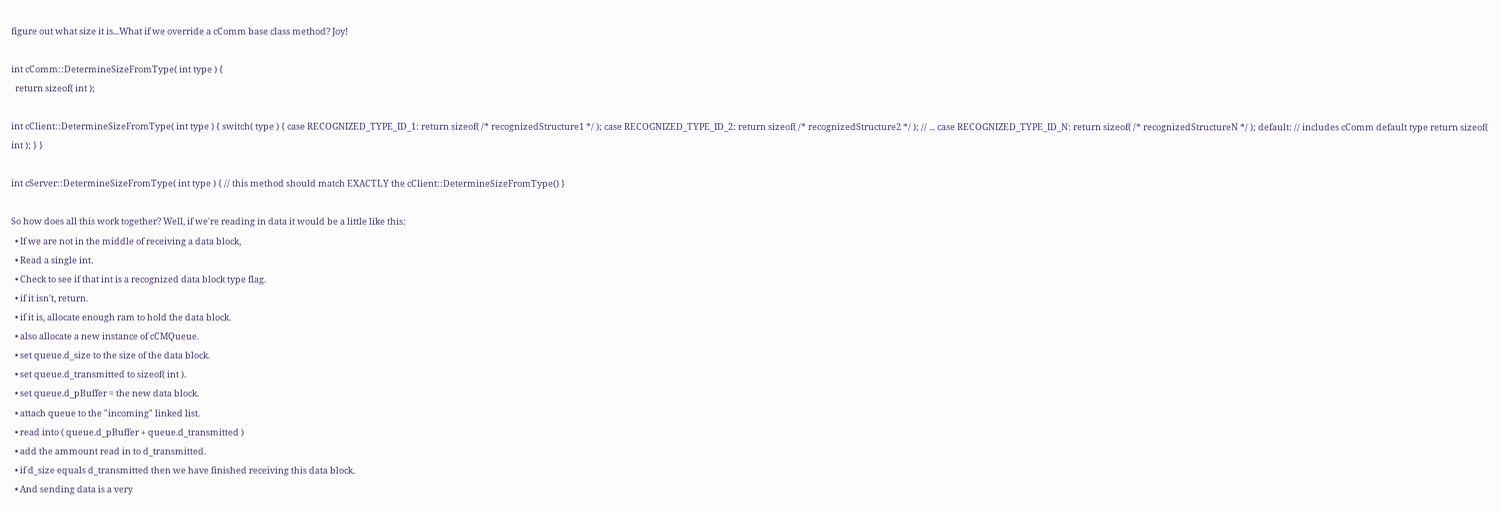figure out what size it is...What if we override a cComm base class method? Joy!

int cComm::DetermineSizeFromType( int type ) {
  return sizeof( int );

int cClient::DetermineSizeFromType( int type ) { switch( type ) { case RECOGNIZED_TYPE_ID_1: return sizeof( /* recognizedStructure1 */ ); case RECOGNIZED_TYPE_ID_2: return sizeof( /* recognizedStructure2 */ ); // ... case RECOGNIZED_TYPE_ID_N: return sizeof( /* recognizedStructureN */ ); default: // includes cComm default type return sizeof( int ); } }

int cServer::DetermineSizeFromType( int type ) { // this method should match EXACTLY the cClient::DetermineSizeFromType() }

So how does all this work together? Well, if we're reading in data it would be a little like this:
  • If we are not in the middle of receiving a data block,
  • Read a single int.
  • Check to see if that int is a recognized data block type flag.
  • if it isn't, return.
  • if it is, allocate enough ram to hold the data block.
  • also allocate a new instance of cCMQueue.
  • set queue.d_size to the size of the data block.
  • set queue.d_transmitted to sizeof( int ).
  • set queue.d_pBuffer = the new data block.
  • attach queue to the "incoming" linked list.
  • read into ( queue.d_pBuffer + queue.d_transmitted )
  • add the ammount read in to d_transmitted.
  • if d_size equals d_transmitted then we have finished receiving this data block.
  • And sending data is a very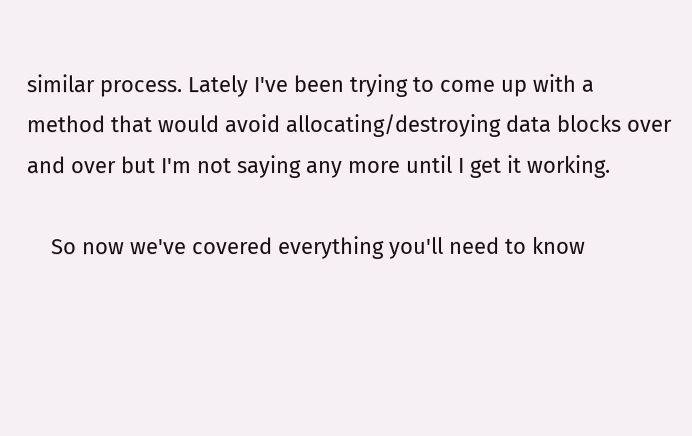similar process. Lately I've been trying to come up with a method that would avoid allocating/destroying data blocks over and over but I'm not saying any more until I get it working.

    So now we've covered everything you'll need to know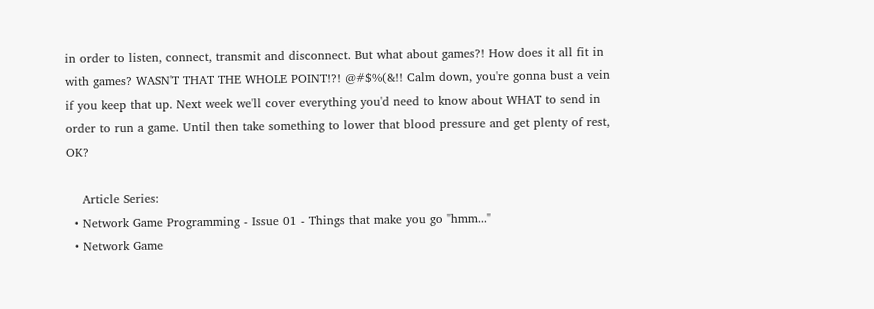in order to listen, connect, transmit and disconnect. But what about games?! How does it all fit in with games? WASN'T THAT THE WHOLE POINT!?! @#$%(&!! Calm down, you're gonna bust a vein if you keep that up. Next week we'll cover everything you'd need to know about WHAT to send in order to run a game. Until then take something to lower that blood pressure and get plenty of rest, OK?

    Article Series:
  • Network Game Programming - Issue 01 - Things that make you go "hmm..."
  • Network Game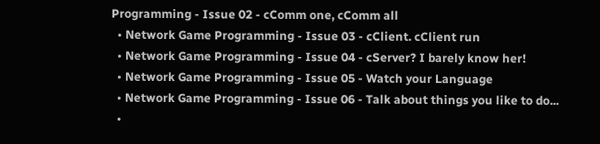Programming - Issue 02 - cComm one, cComm all
  • Network Game Programming - Issue 03 - cClient. cClient run
  • Network Game Programming - Issue 04 - cServer? I barely know her!
  • Network Game Programming - Issue 05 - Watch your Language
  • Network Game Programming - Issue 06 - Talk about things you like to do...
  •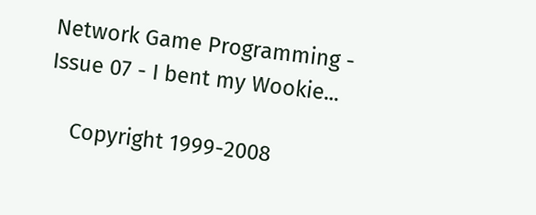Network Game Programming - Issue 07 - I bent my Wookie...

    Copyright 1999-2008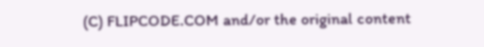(C) FLIPCODE.COM and/or the original content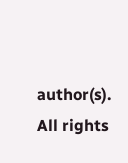author(s). All rights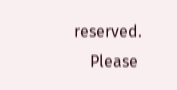reserved.
    Please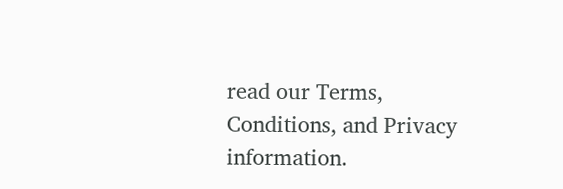read our Terms, Conditions, and Privacy information.